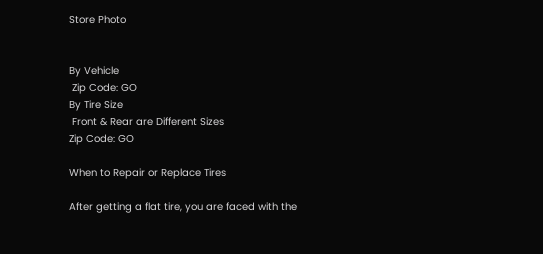Store Photo


By Vehicle
 Zip Code: GO
By Tire Size
 Front & Rear are Different Sizes
Zip Code: GO

When to Repair or Replace Tires

After getting a flat tire, you are faced with the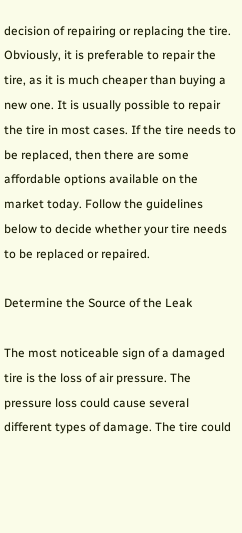decision of repairing or replacing the tire. Obviously, it is preferable to repair the tire, as it is much cheaper than buying a new one. It is usually possible to repair the tire in most cases. If the tire needs to be replaced, then there are some affordable options available on the market today. Follow the guidelines below to decide whether your tire needs to be replaced or repaired.

Determine the Source of the Leak

The most noticeable sign of a damaged tire is the loss of air pressure. The pressure loss could cause several different types of damage. The tire could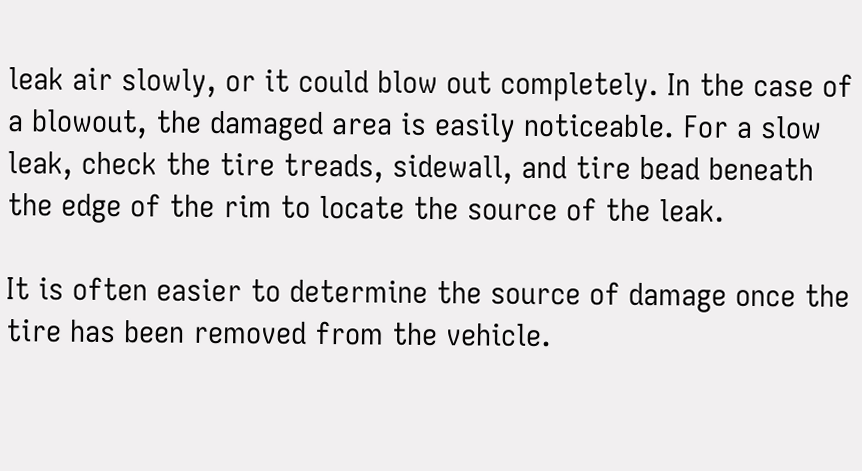leak air slowly, or it could blow out completely. In the case of a blowout, the damaged area is easily noticeable. For a slow leak, check the tire treads, sidewall, and tire bead beneath the edge of the rim to locate the source of the leak.

It is often easier to determine the source of damage once the tire has been removed from the vehicle.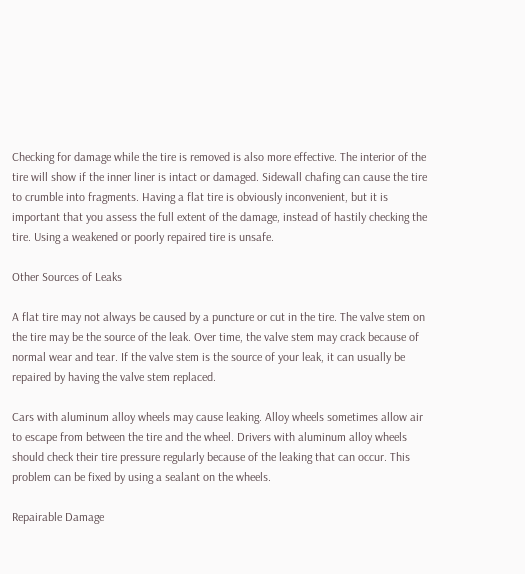Checking for damage while the tire is removed is also more effective. The interior of the tire will show if the inner liner is intact or damaged. Sidewall chafing can cause the tire to crumble into fragments. Having a flat tire is obviously inconvenient, but it is important that you assess the full extent of the damage, instead of hastily checking the tire. Using a weakened or poorly repaired tire is unsafe.

Other Sources of Leaks

A flat tire may not always be caused by a puncture or cut in the tire. The valve stem on the tire may be the source of the leak. Over time, the valve stem may crack because of normal wear and tear. If the valve stem is the source of your leak, it can usually be repaired by having the valve stem replaced.

Cars with aluminum alloy wheels may cause leaking. Alloy wheels sometimes allow air to escape from between the tire and the wheel. Drivers with aluminum alloy wheels should check their tire pressure regularly because of the leaking that can occur. This problem can be fixed by using a sealant on the wheels.

Repairable Damage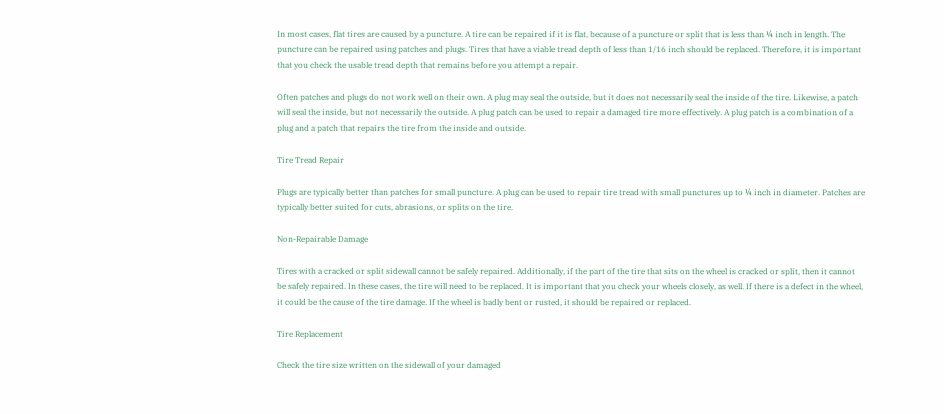In most cases, flat tires are caused by a puncture. A tire can be repaired if it is flat, because of a puncture or split that is less than ¼ inch in length. The puncture can be repaired using patches and plugs. Tires that have a viable tread depth of less than 1/16 inch should be replaced. Therefore, it is important that you check the usable tread depth that remains before you attempt a repair.

Often patches and plugs do not work well on their own. A plug may seal the outside, but it does not necessarily seal the inside of the tire. Likewise, a patch will seal the inside, but not necessarily the outside. A plug patch can be used to repair a damaged tire more effectively. A plug patch is a combination of a plug and a patch that repairs the tire from the inside and outside.

Tire Tread Repair

Plugs are typically better than patches for small puncture. A plug can be used to repair tire tread with small punctures up to ¼ inch in diameter. Patches are typically better suited for cuts, abrasions, or splits on the tire.

Non-Repairable Damage

Tires with a cracked or split sidewall cannot be safely repaired. Additionally, if the part of the tire that sits on the wheel is cracked or split, then it cannot be safely repaired. In these cases, the tire will need to be replaced. It is important that you check your wheels closely, as well. If there is a defect in the wheel, it could be the cause of the tire damage. If the wheel is badly bent or rusted, it should be repaired or replaced.

Tire Replacement

Check the tire size written on the sidewall of your damaged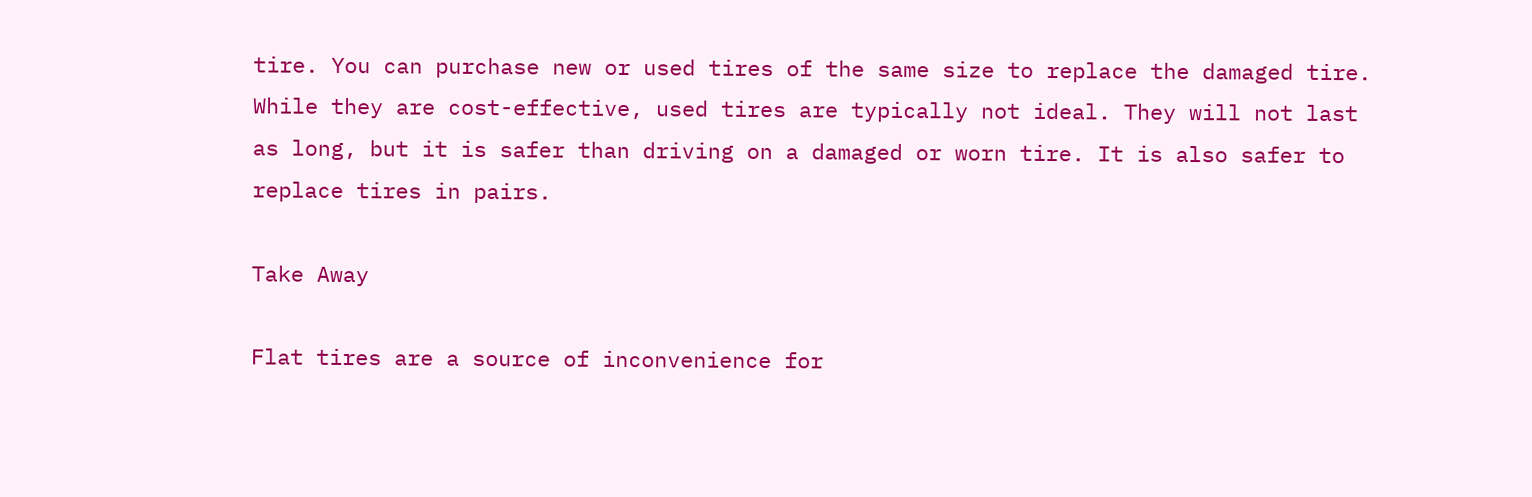tire. You can purchase new or used tires of the same size to replace the damaged tire. While they are cost-effective, used tires are typically not ideal. They will not last as long, but it is safer than driving on a damaged or worn tire. It is also safer to replace tires in pairs.

Take Away

Flat tires are a source of inconvenience for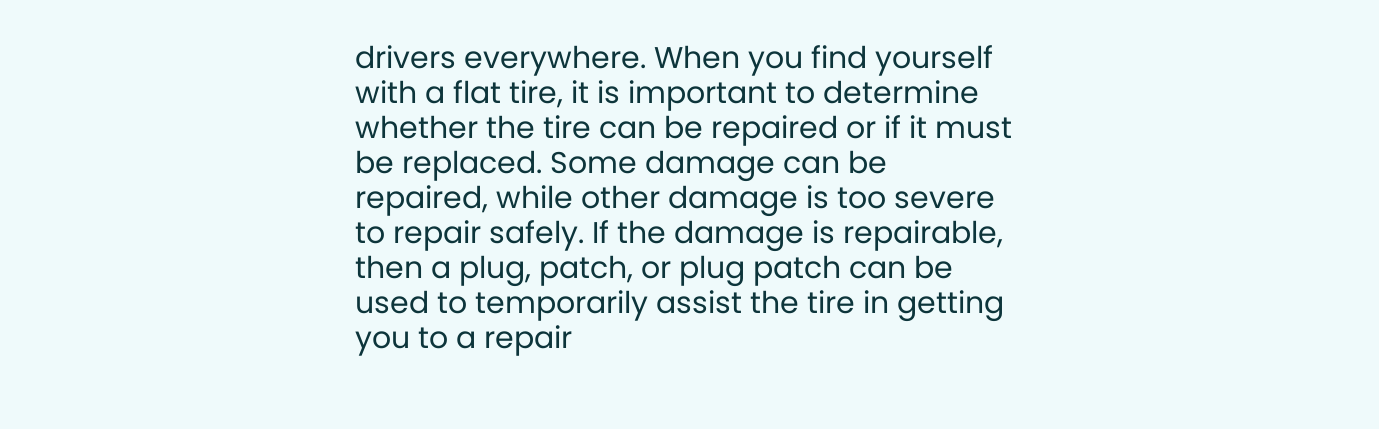drivers everywhere. When you find yourself with a flat tire, it is important to determine whether the tire can be repaired or if it must be replaced. Some damage can be repaired, while other damage is too severe to repair safely. If the damage is repairable, then a plug, patch, or plug patch can be used to temporarily assist the tire in getting you to a repair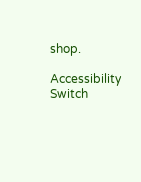shop.

Accessibility Switch